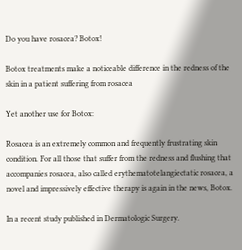Do you have rosacea? Botox!

Botox treatments make a noticeable difference in the redness of the skin in a patient suffering from rosacea

Yet another use for Botox:

Rosacea is an extremely common and frequently frustrating skin condition. For all those that suffer from the redness and flushing that accompanies rosacea, also called erythematotelangiectatic rosacea, a novel and impressively effective therapy is again in the news, Botox.

In a recent study published in Dermatologic Surgery.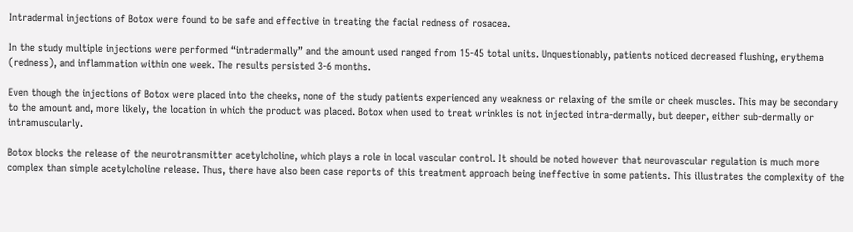Intradermal injections of Botox were found to be safe and effective in treating the facial redness of rosacea.

In the study multiple injections were performed “intradermally” and the amount used ranged from 15-45 total units. Unquestionably, patients noticed decreased flushing, erythema (redness), and inflammation within one week. The results persisted 3-6 months.

Even though the injections of Botox were placed into the cheeks, none of the study patients experienced any weakness or relaxing of the smile or cheek muscles. This may be secondary to the amount and, more likely, the location in which the product was placed. Botox when used to treat wrinkles is not injected intra-dermally, but deeper, either sub-dermally or intramuscularly.

Botox blocks the release of the neurotransmitter acetylcholine, which plays a role in local vascular control. It should be noted however that neurovascular regulation is much more complex than simple acetylcholine release. Thus, there have also been case reports of this treatment approach being ineffective in some patients. This illustrates the complexity of the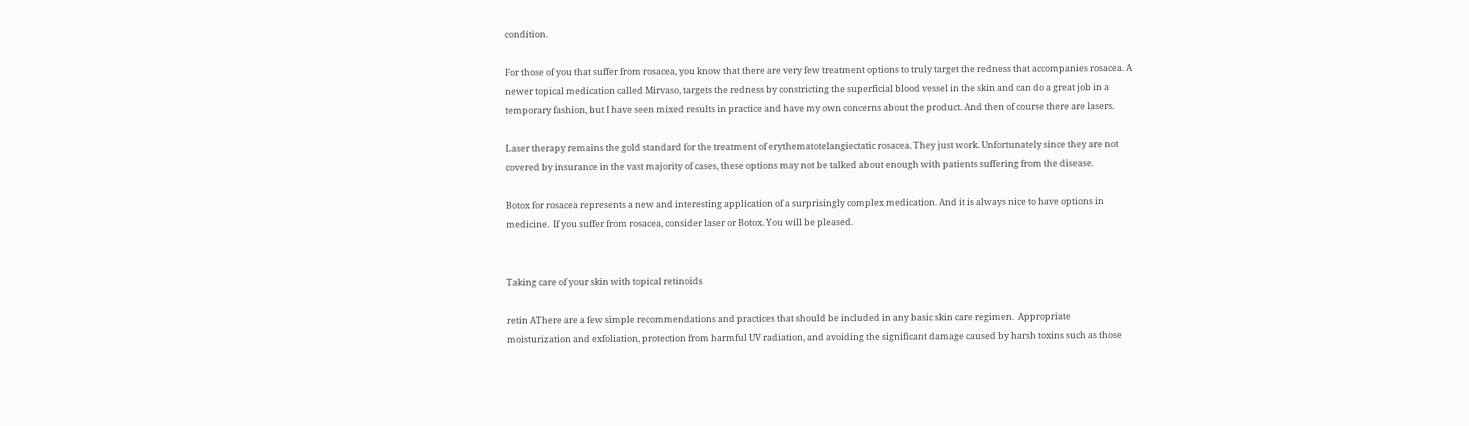condition.

For those of you that suffer from rosacea, you know that there are very few treatment options to truly target the redness that accompanies rosacea. A newer topical medication called Mirvaso, targets the redness by constricting the superficial blood vessel in the skin and can do a great job in a temporary fashion, but I have seen mixed results in practice and have my own concerns about the product. And then of course there are lasers.

Laser therapy remains the gold standard for the treatment of erythematotelangiectatic rosacea. They just work. Unfortunately since they are not covered by insurance in the vast majority of cases, these options may not be talked about enough with patients suffering from the disease.

Botox for rosacea represents a new and interesting application of a surprisingly complex medication. And it is always nice to have options in medicine.  If you suffer from rosacea, consider laser or Botox. You will be pleased.


Taking care of your skin with topical retinoids

retin AThere are a few simple recommendations and practices that should be included in any basic skin care regimen.  Appropriate
moisturization and exfoliation, protection from harmful UV radiation, and avoiding the significant damage caused by harsh toxins such as those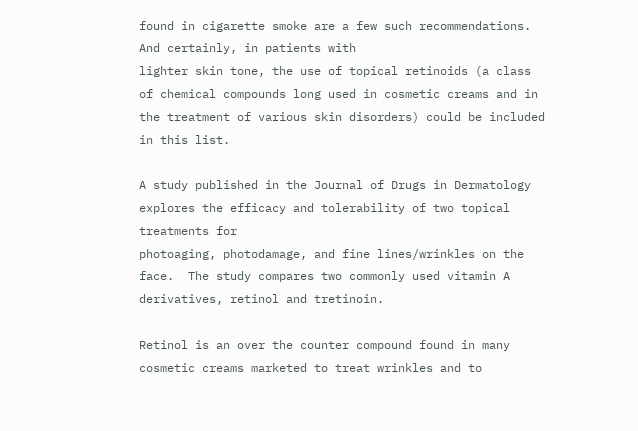found in cigarette smoke are a few such recommendations.  And certainly, in patients with
lighter skin tone, the use of topical retinoids (a class of chemical compounds long used in cosmetic creams and in the treatment of various skin disorders) could be included in this list.

A study published in the Journal of Drugs in Dermatology explores the efficacy and tolerability of two topical treatments for
photoaging, photodamage, and fine lines/wrinkles on the face.  The study compares two commonly used vitamin A derivatives, retinol and tretinoin.

Retinol is an over the counter compound found in many cosmetic creams marketed to treat wrinkles and to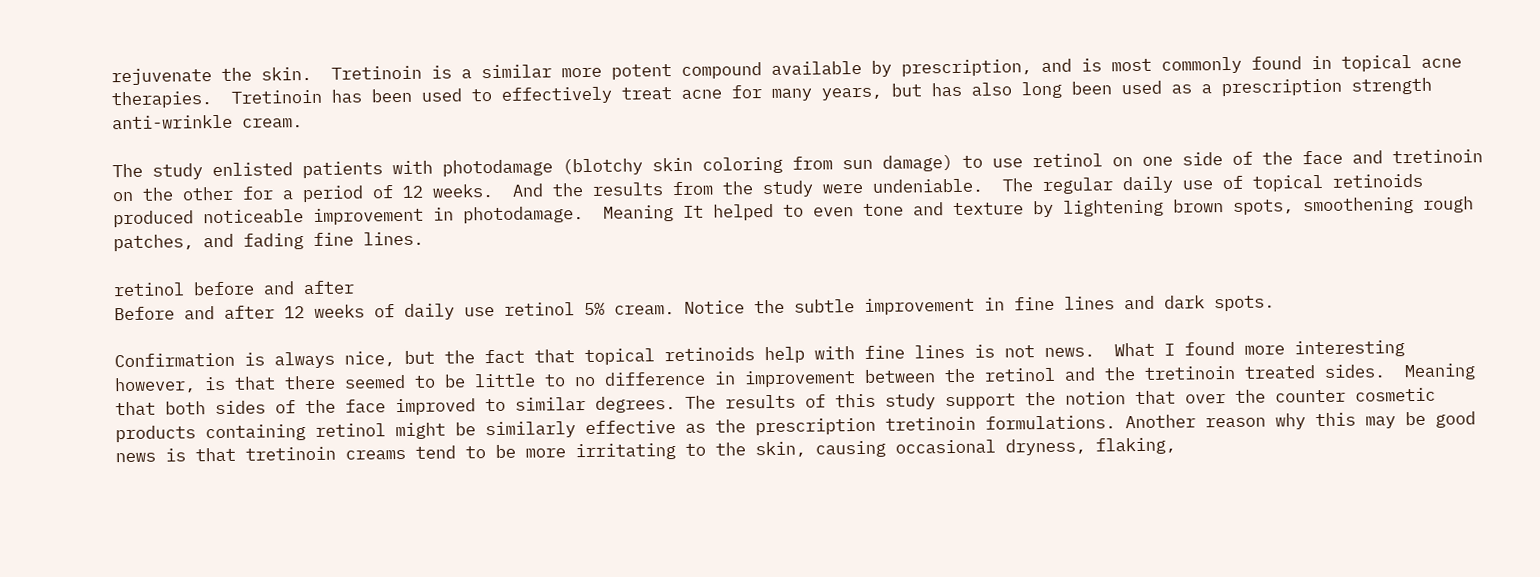rejuvenate the skin.  Tretinoin is a similar more potent compound available by prescription, and is most commonly found in topical acne therapies.  Tretinoin has been used to effectively treat acne for many years, but has also long been used as a prescription strength anti-wrinkle cream.

The study enlisted patients with photodamage (blotchy skin coloring from sun damage) to use retinol on one side of the face and tretinoin on the other for a period of 12 weeks.  And the results from the study were undeniable.  The regular daily use of topical retinoids produced noticeable improvement in photodamage.  Meaning It helped to even tone and texture by lightening brown spots, smoothening rough patches, and fading fine lines.

retinol before and after
Before and after 12 weeks of daily use retinol 5% cream. Notice the subtle improvement in fine lines and dark spots.

Confirmation is always nice, but the fact that topical retinoids help with fine lines is not news.  What I found more interesting however, is that there seemed to be little to no difference in improvement between the retinol and the tretinoin treated sides.  Meaning that both sides of the face improved to similar degrees. The results of this study support the notion that over the counter cosmetic products containing retinol might be similarly effective as the prescription tretinoin formulations. Another reason why this may be good news is that tretinoin creams tend to be more irritating to the skin, causing occasional dryness, flaking,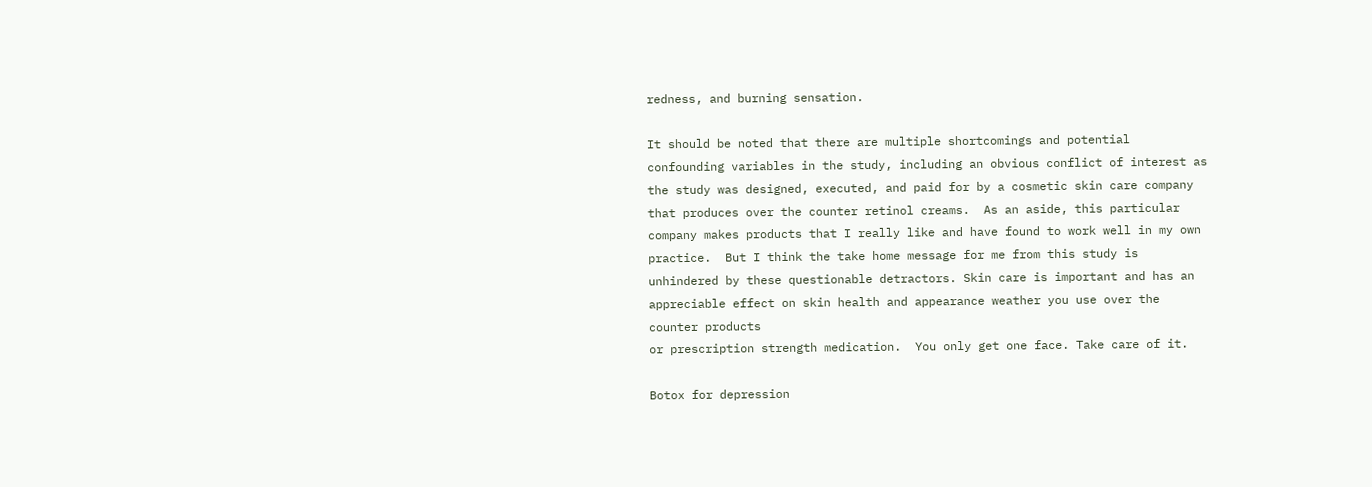redness, and burning sensation.

It should be noted that there are multiple shortcomings and potential confounding variables in the study, including an obvious conflict of interest as the study was designed, executed, and paid for by a cosmetic skin care company that produces over the counter retinol creams.  As an aside, this particular company makes products that I really like and have found to work well in my own practice.  But I think the take home message for me from this study is unhindered by these questionable detractors. Skin care is important and has an appreciable effect on skin health and appearance weather you use over the counter products
or prescription strength medication.  You only get one face. Take care of it.

Botox for depression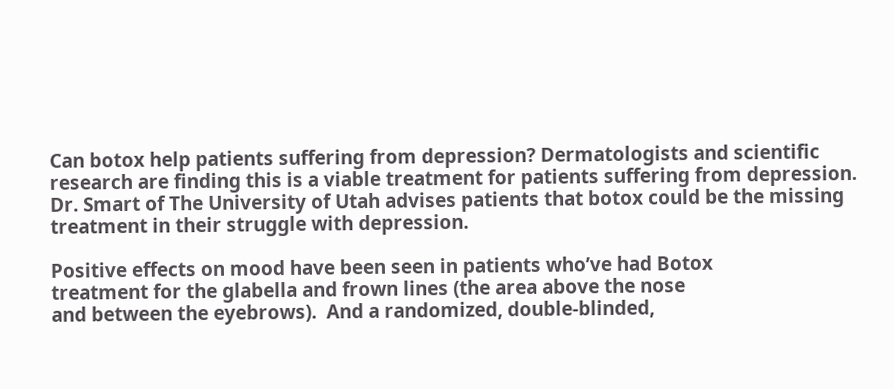Can botox help patients suffering from depression? Dermatologists and scientific research are finding this is a viable treatment for patients suffering from depression. Dr. Smart of The University of Utah advises patients that botox could be the missing treatment in their struggle with depression.

Positive effects on mood have been seen in patients who’ve had Botox
treatment for the glabella and frown lines (the area above the nose
and between the eyebrows).  And a randomized, double-blinded,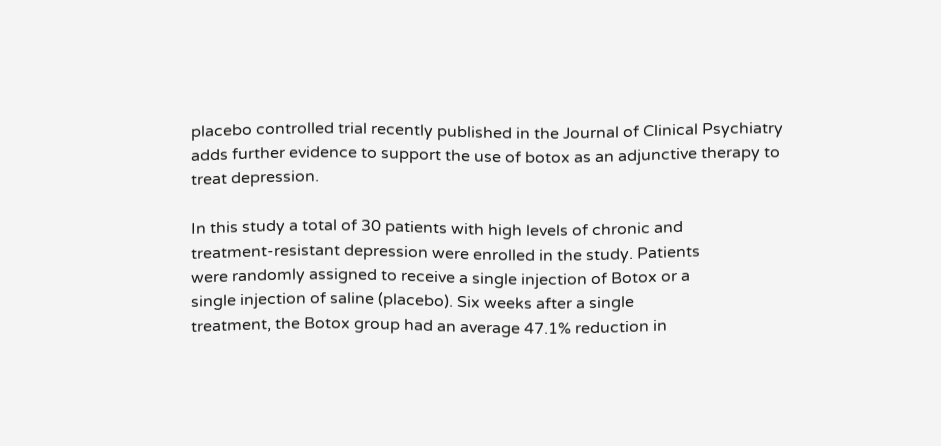placebo controlled trial recently published in the Journal of Clinical Psychiatry adds further evidence to support the use of botox as an adjunctive therapy to treat depression.

In this study a total of 30 patients with high levels of chronic and
treatment-resistant depression were enrolled in the study. Patients
were randomly assigned to receive a single injection of Botox or a
single injection of saline (placebo). Six weeks after a single
treatment, the Botox group had an average 47.1% reduction in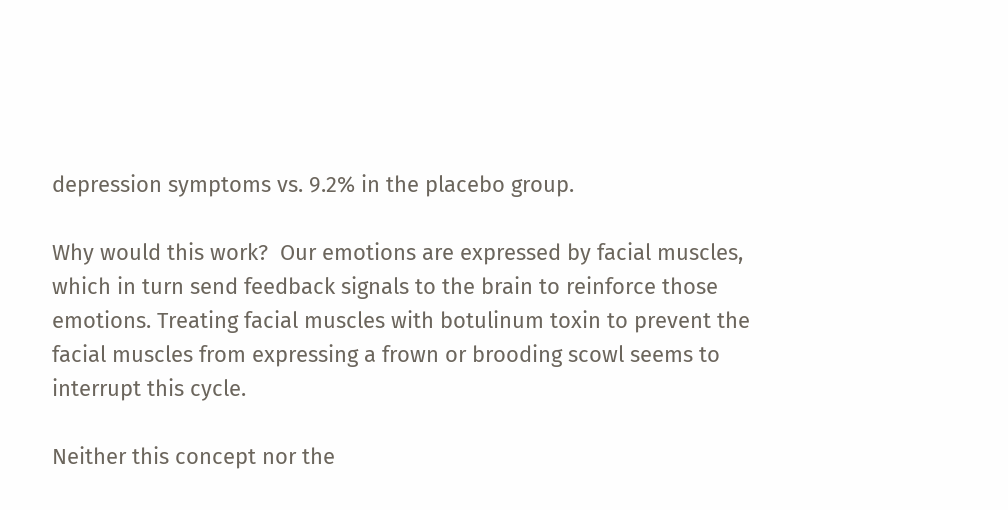depression symptoms vs. 9.2% in the placebo group.

Why would this work?  Our emotions are expressed by facial muscles,
which in turn send feedback signals to the brain to reinforce those
emotions. Treating facial muscles with botulinum toxin to prevent the
facial muscles from expressing a frown or brooding scowl seems to
interrupt this cycle.

Neither this concept nor the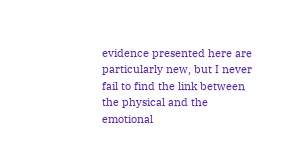evidence presented here are particularly new, but I never fail to find the link between the physical and the emotional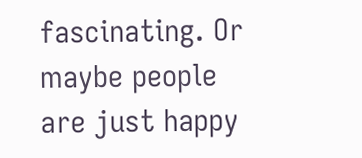fascinating. Or maybe people are just happy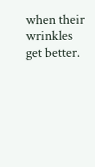when their wrinkles get better.